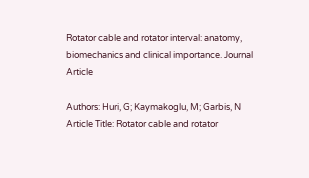Rotator cable and rotator interval: anatomy, biomechanics and clinical importance. Journal Article

Authors: Huri, G; Kaymakoglu, M; Garbis, N
Article Title: Rotator cable and rotator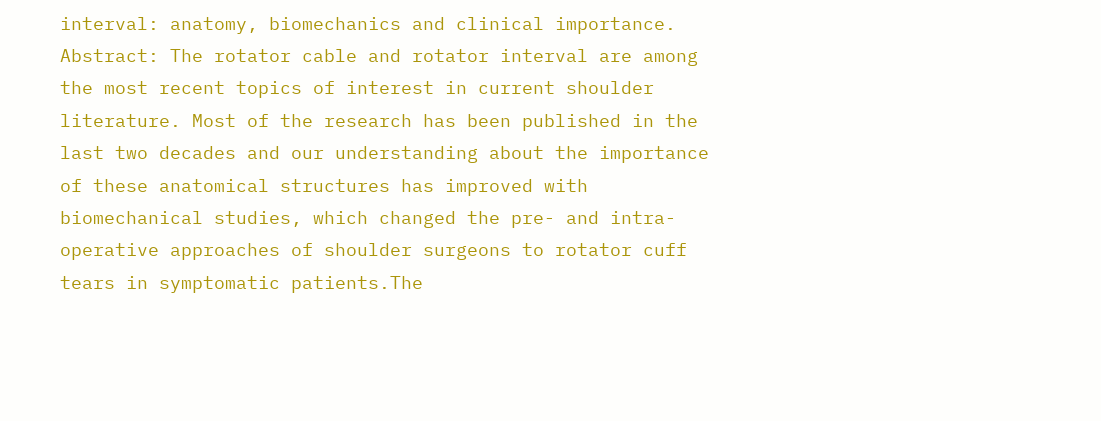interval: anatomy, biomechanics and clinical importance.
Abstract: The rotator cable and rotator interval are among the most recent topics of interest in current shoulder literature. Most of the research has been published in the last two decades and our understanding about the importance of these anatomical structures has improved with biomechanical studies, which changed the pre- and intra-operative approaches of shoulder surgeons to rotator cuff tears in symptomatic patients.The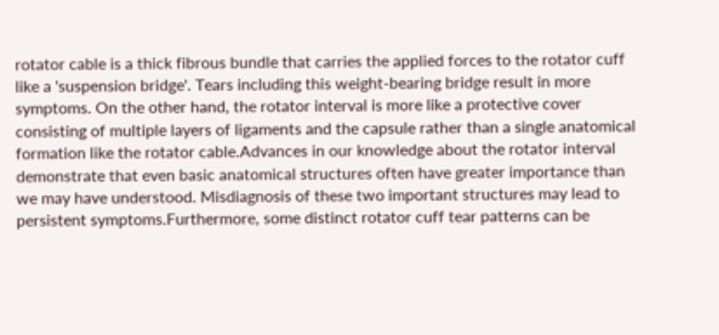rotator cable is a thick fibrous bundle that carries the applied forces to the rotator cuff like a 'suspension bridge'. Tears including this weight-bearing bridge result in more symptoms. On the other hand, the rotator interval is more like a protective cover consisting of multiple layers of ligaments and the capsule rather than a single anatomical formation like the rotator cable.Advances in our knowledge about the rotator interval demonstrate that even basic anatomical structures often have greater importance than we may have understood. Misdiagnosis of these two important structures may lead to persistent symptoms.Furthermore, some distinct rotator cuff tear patterns can be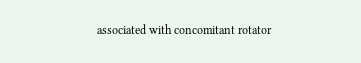associated with concomitant rotator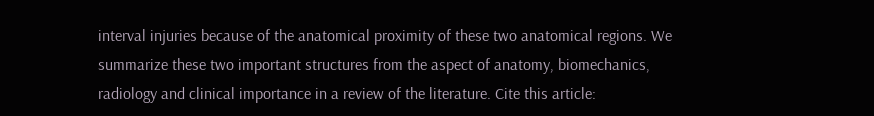interval injuries because of the anatomical proximity of these two anatomical regions. We summarize these two important structures from the aspect of anatomy, biomechanics, radiology and clinical importance in a review of the literature. Cite this article: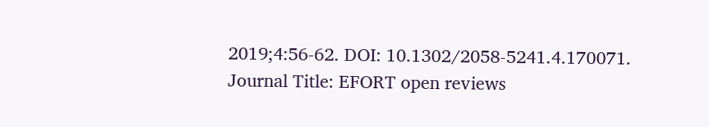2019;4:56-62. DOI: 10.1302/2058-5241.4.170071.
Journal Title: EFORT open reviews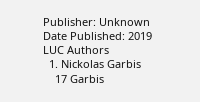Publisher: Unknown
Date Published: 2019
LUC Authors
  1. Nickolas Garbis
    17 Garbis